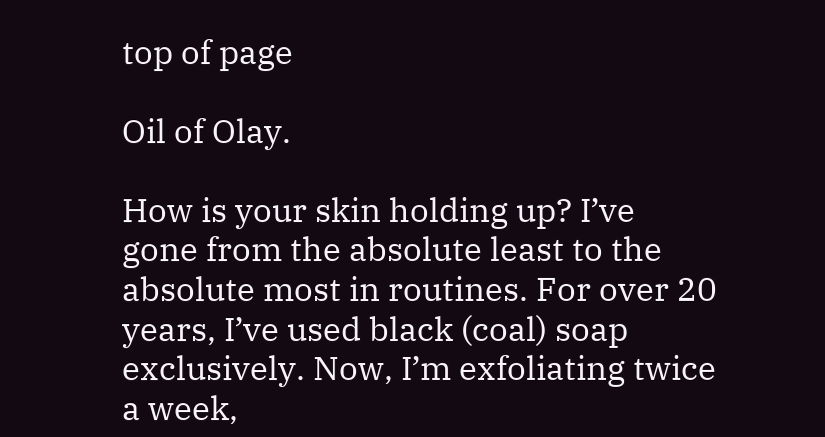top of page

Oil of Olay.

How is your skin holding up? I’ve gone from the absolute least to the absolute most in routines. For over 20 years, I’ve used black (coal) soap exclusively. Now, I’m exfoliating twice a week,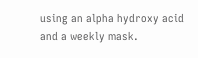using an alpha hydroxy acid and a weekly mask.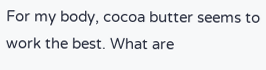For my body, cocoa butter seems to work the best. What are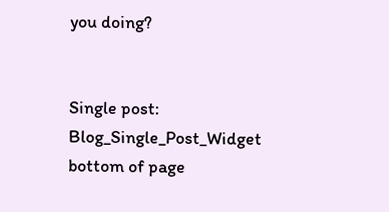you doing?


Single post: Blog_Single_Post_Widget
bottom of page